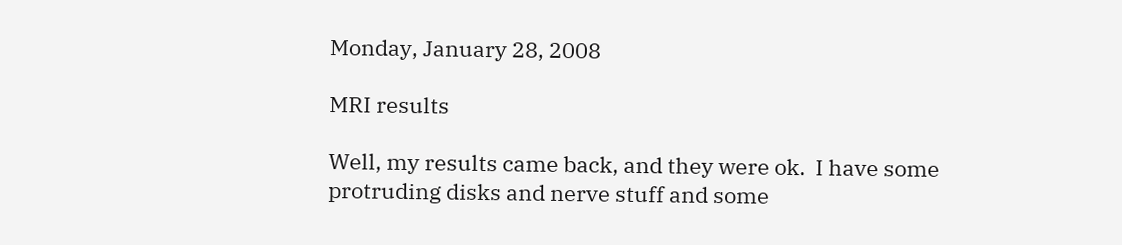Monday, January 28, 2008

MRI results

Well, my results came back, and they were ok.  I have some protruding disks and nerve stuff and some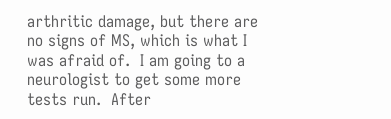arthritic damage, but there are no signs of MS, which is what I was afraid of.  I am going to a neurologist to get some more tests run.  After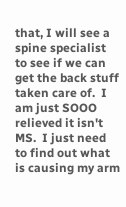that, I will see a spine specialist to see if we can get the back stuff taken care of.  I am just SOOO relieved it isn't MS.  I just need to find out what is causing my arm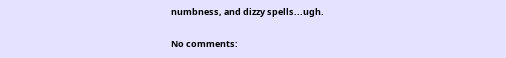numbness, and dizzy spells...ugh.

No comments: